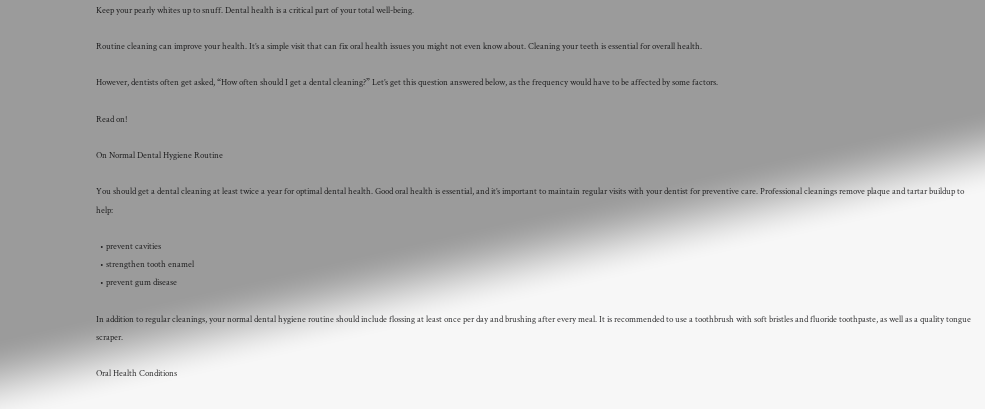Keep your pearly whites up to snuff. Dental health is a critical part of your total well-being.

Routine cleaning can improve your health. It’s a simple visit that can fix oral health issues you might not even know about. Cleaning your teeth is essential for overall health.

However, dentists often get asked, “How often should I get a dental cleaning?” Let’s get this question answered below, as the frequency would have to be affected by some factors.

Read on!

On Normal Dental Hygiene Routine

You should get a dental cleaning at least twice a year for optimal dental health. Good oral health is essential, and it’s important to maintain regular visits with your dentist for preventive care. Professional cleanings remove plaque and tartar buildup to help:

  • prevent cavities
  • strengthen tooth enamel
  • prevent gum disease

In addition to regular cleanings, your normal dental hygiene routine should include flossing at least once per day and brushing after every meal. It is recommended to use a toothbrush with soft bristles and fluoride toothpaste, as well as a quality tongue scraper.

Oral Health Conditions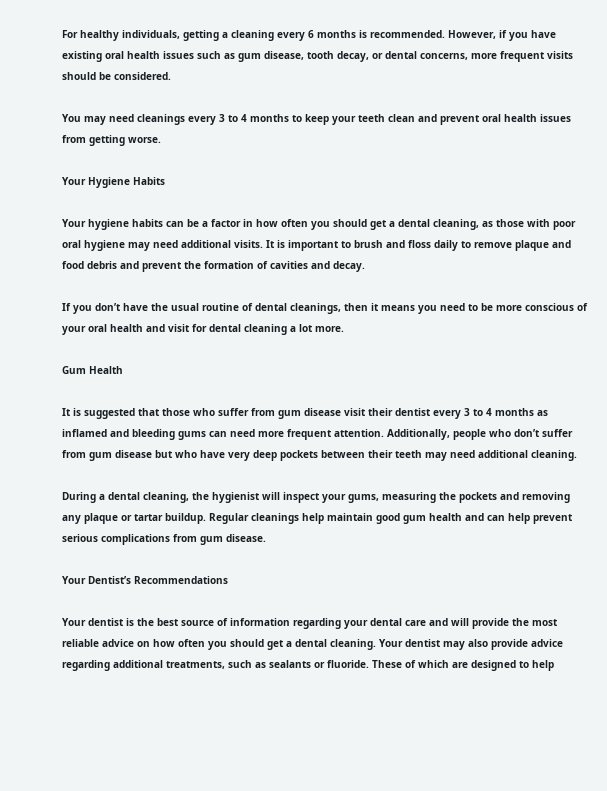For healthy individuals, getting a cleaning every 6 months is recommended. However, if you have existing oral health issues such as gum disease, tooth decay, or dental concerns, more frequent visits should be considered.

You may need cleanings every 3 to 4 months to keep your teeth clean and prevent oral health issues from getting worse.

Your Hygiene Habits

Your hygiene habits can be a factor in how often you should get a dental cleaning, as those with poor oral hygiene may need additional visits. It is important to brush and floss daily to remove plaque and food debris and prevent the formation of cavities and decay.

If you don’t have the usual routine of dental cleanings, then it means you need to be more conscious of your oral health and visit for dental cleaning a lot more.

Gum Health

It is suggested that those who suffer from gum disease visit their dentist every 3 to 4 months as inflamed and bleeding gums can need more frequent attention. Additionally, people who don’t suffer from gum disease but who have very deep pockets between their teeth may need additional cleaning.

During a dental cleaning, the hygienist will inspect your gums, measuring the pockets and removing any plaque or tartar buildup. Regular cleanings help maintain good gum health and can help prevent serious complications from gum disease.

Your Dentist’s Recommendations

Your dentist is the best source of information regarding your dental care and will provide the most reliable advice on how often you should get a dental cleaning. Your dentist may also provide advice regarding additional treatments, such as sealants or fluoride. These of which are designed to help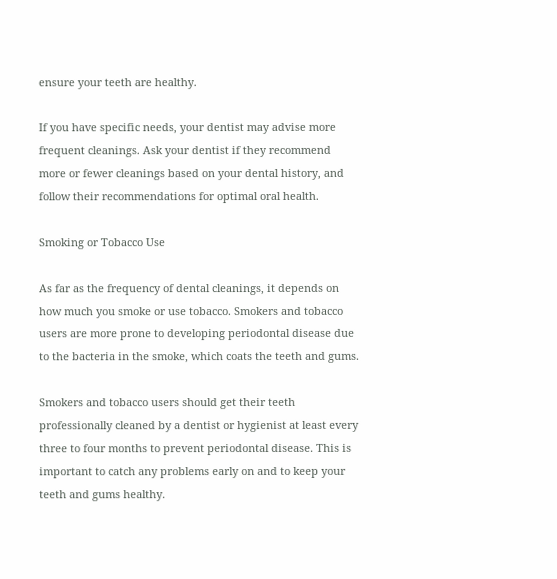ensure your teeth are healthy.

If you have specific needs, your dentist may advise more frequent cleanings. Ask your dentist if they recommend more or fewer cleanings based on your dental history, and follow their recommendations for optimal oral health.

Smoking or Tobacco Use

As far as the frequency of dental cleanings, it depends on how much you smoke or use tobacco. Smokers and tobacco users are more prone to developing periodontal disease due to the bacteria in the smoke, which coats the teeth and gums.

Smokers and tobacco users should get their teeth professionally cleaned by a dentist or hygienist at least every three to four months to prevent periodontal disease. This is important to catch any problems early on and to keep your teeth and gums healthy.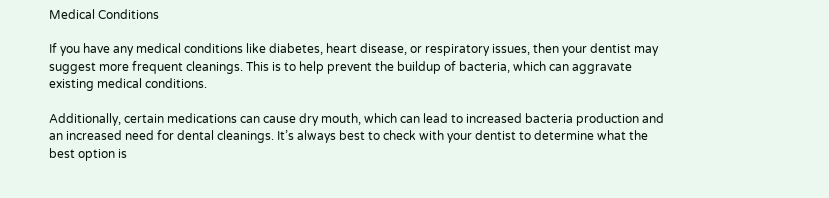Medical Conditions

If you have any medical conditions like diabetes, heart disease, or respiratory issues, then your dentist may suggest more frequent cleanings. This is to help prevent the buildup of bacteria, which can aggravate existing medical conditions.

Additionally, certain medications can cause dry mouth, which can lead to increased bacteria production and an increased need for dental cleanings. It’s always best to check with your dentist to determine what the best option is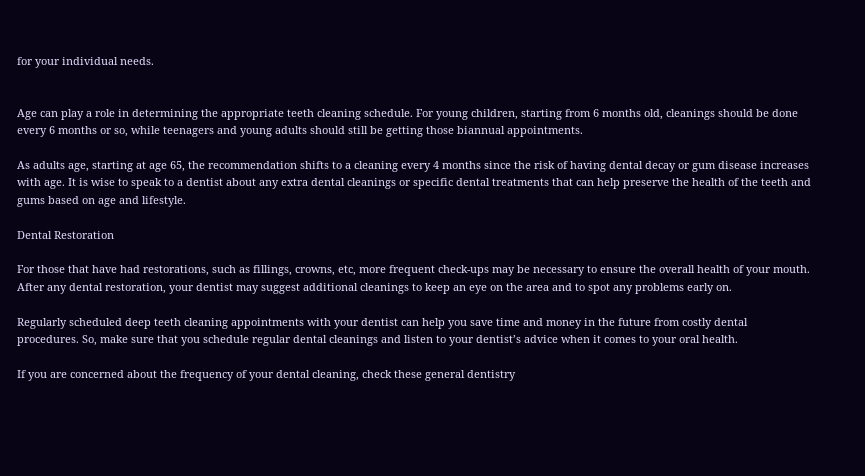for your individual needs.


Age can play a role in determining the appropriate teeth cleaning schedule. For young children, starting from 6 months old, cleanings should be done every 6 months or so, while teenagers and young adults should still be getting those biannual appointments.

As adults age, starting at age 65, the recommendation shifts to a cleaning every 4 months since the risk of having dental decay or gum disease increases with age. It is wise to speak to a dentist about any extra dental cleanings or specific dental treatments that can help preserve the health of the teeth and gums based on age and lifestyle.

Dental Restoration

For those that have had restorations, such as fillings, crowns, etc, more frequent check-ups may be necessary to ensure the overall health of your mouth. After any dental restoration, your dentist may suggest additional cleanings to keep an eye on the area and to spot any problems early on.

Regularly scheduled deep teeth cleaning appointments with your dentist can help you save time and money in the future from costly dental procedures. So, make sure that you schedule regular dental cleanings and listen to your dentist’s advice when it comes to your oral health.

If you are concerned about the frequency of your dental cleaning, check these general dentistry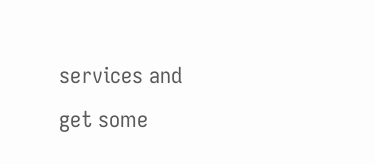services and get some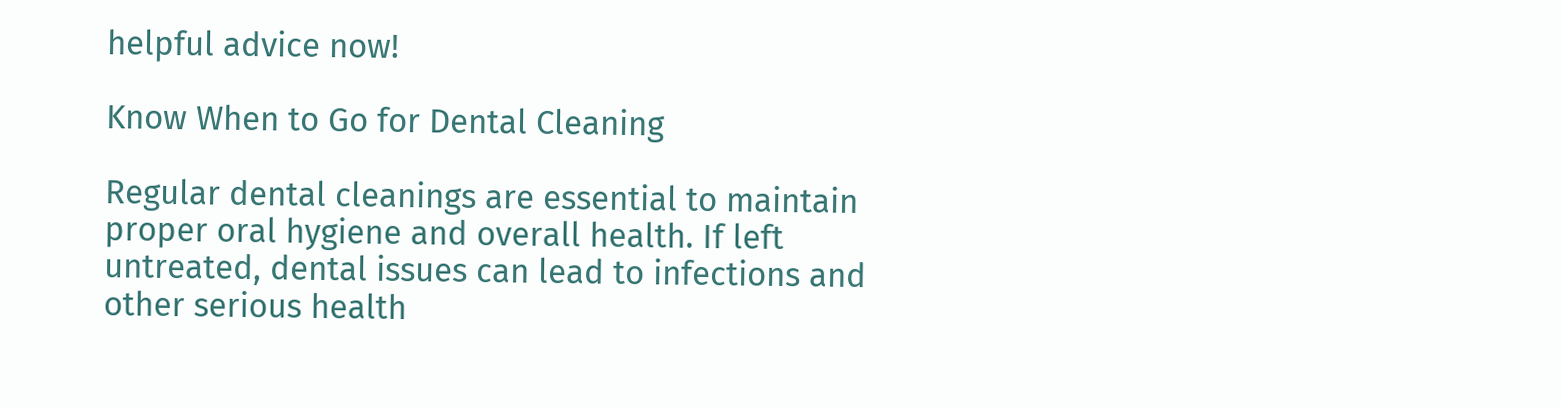helpful advice now!

Know When to Go for Dental Cleaning

Regular dental cleanings are essential to maintain proper oral hygiene and overall health. If left untreated, dental issues can lead to infections and other serious health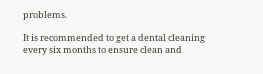problems.

It is recommended to get a dental cleaning every six months to ensure clean and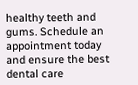healthy teeth and gums. Schedule an appointment today and ensure the best dental care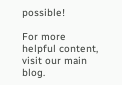possible!

For more helpful content, visit our main blog.